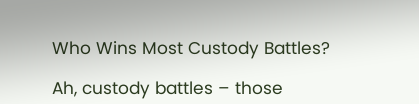Who Wins Most Custody Battles?

Ah, custody battles – those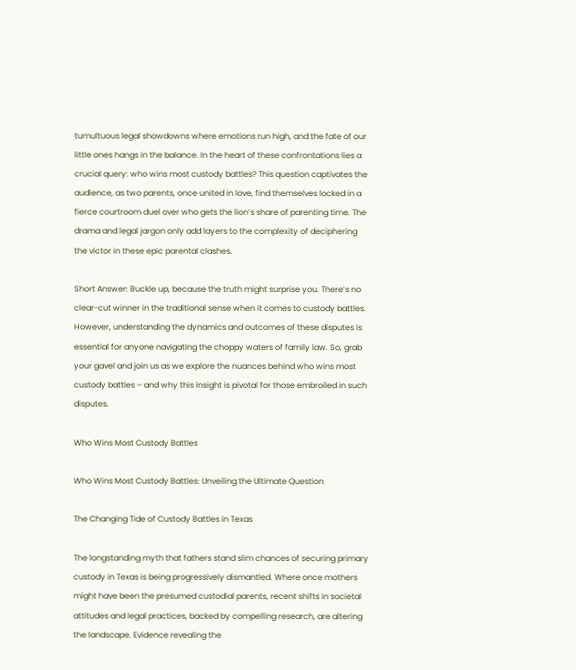tumultuous legal showdowns where emotions run high, and the fate of our little ones hangs in the balance. In the heart of these confrontations lies a crucial query: who wins most custody battles? This question captivates the audience, as two parents, once united in love, find themselves locked in a fierce courtroom duel over who gets the lion’s share of parenting time. The drama and legal jargon only add layers to the complexity of deciphering the victor in these epic parental clashes.

Short Answer: Buckle up, because the truth might surprise you. There’s no clear-cut winner in the traditional sense when it comes to custody battles. However, understanding the dynamics and outcomes of these disputes is essential for anyone navigating the choppy waters of family law. So, grab your gavel and join us as we explore the nuances behind who wins most custody battles – and why this insight is pivotal for those embroiled in such disputes.

Who Wins Most Custody Battles

Who Wins Most Custody Battles: Unveiling the Ultimate Question

The Changing Tide of Custody Battles in Texas

The longstanding myth that fathers stand slim chances of securing primary custody in Texas is being progressively dismantled. Where once mothers might have been the presumed custodial parents, recent shifts in societal attitudes and legal practices, backed by compelling research, are altering the landscape. Evidence revealing the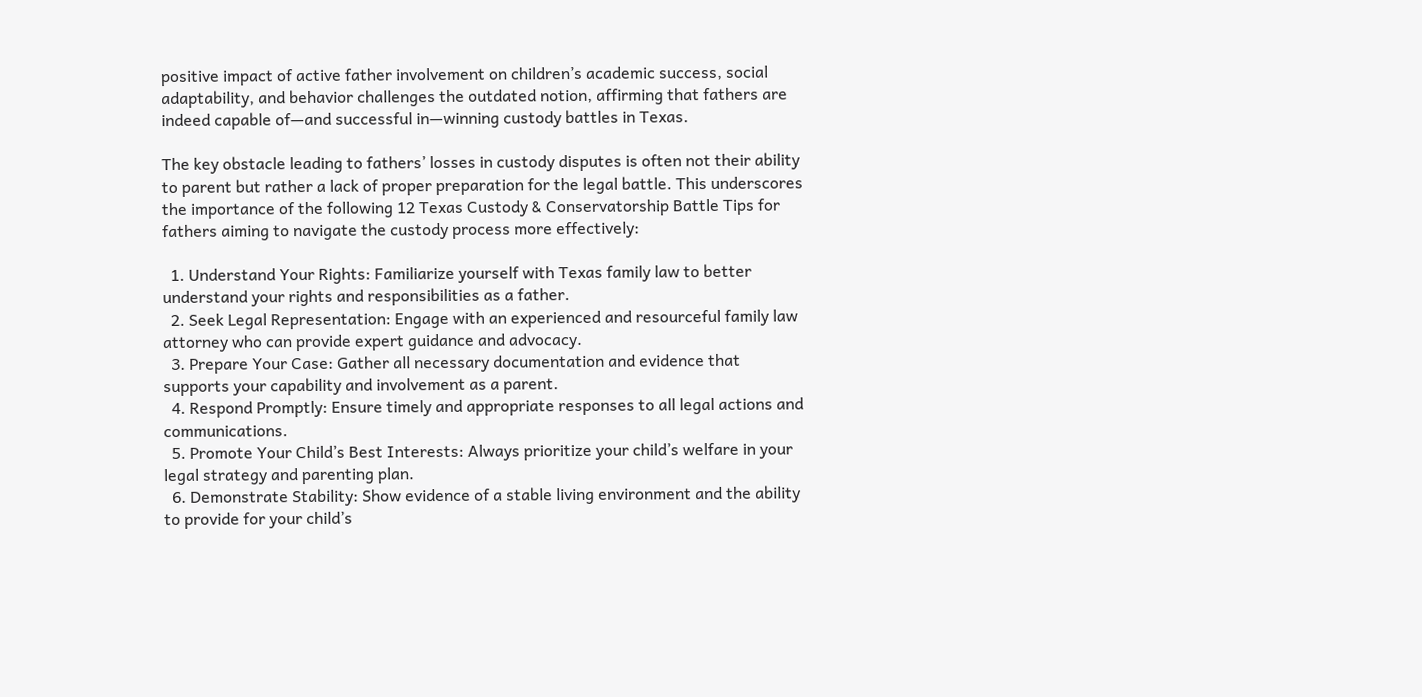positive impact of active father involvement on children’s academic success, social adaptability, and behavior challenges the outdated notion, affirming that fathers are indeed capable of—and successful in—winning custody battles in Texas.

The key obstacle leading to fathers’ losses in custody disputes is often not their ability to parent but rather a lack of proper preparation for the legal battle. This underscores the importance of the following 12 Texas Custody & Conservatorship Battle Tips for fathers aiming to navigate the custody process more effectively:

  1. Understand Your Rights: Familiarize yourself with Texas family law to better understand your rights and responsibilities as a father.
  2. Seek Legal Representation: Engage with an experienced and resourceful family law attorney who can provide expert guidance and advocacy.
  3. Prepare Your Case: Gather all necessary documentation and evidence that supports your capability and involvement as a parent.
  4. Respond Promptly: Ensure timely and appropriate responses to all legal actions and communications.
  5. Promote Your Child’s Best Interests: Always prioritize your child’s welfare in your legal strategy and parenting plan.
  6. Demonstrate Stability: Show evidence of a stable living environment and the ability to provide for your child’s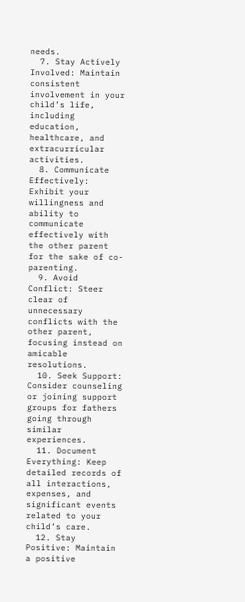needs.
  7. Stay Actively Involved: Maintain consistent involvement in your child’s life, including education, healthcare, and extracurricular activities.
  8. Communicate Effectively: Exhibit your willingness and ability to communicate effectively with the other parent for the sake of co-parenting.
  9. Avoid Conflict: Steer clear of unnecessary conflicts with the other parent, focusing instead on amicable resolutions.
  10. Seek Support: Consider counseling or joining support groups for fathers going through similar experiences.
  11. Document Everything: Keep detailed records of all interactions, expenses, and significant events related to your child’s care.
  12. Stay Positive: Maintain a positive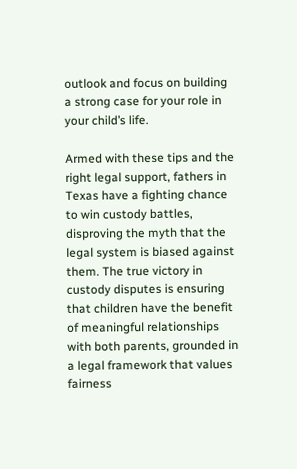outlook and focus on building a strong case for your role in your child’s life.

Armed with these tips and the right legal support, fathers in Texas have a fighting chance to win custody battles, disproving the myth that the legal system is biased against them. The true victory in custody disputes is ensuring that children have the benefit of meaningful relationships with both parents, grounded in a legal framework that values fairness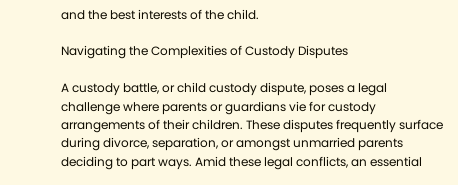and the best interests of the child.

Navigating the Complexities of Custody Disputes

A custody battle, or child custody dispute, poses a legal challenge where parents or guardians vie for custody arrangements of their children. These disputes frequently surface during divorce, separation, or amongst unmarried parents deciding to part ways. Amid these legal conflicts, an essential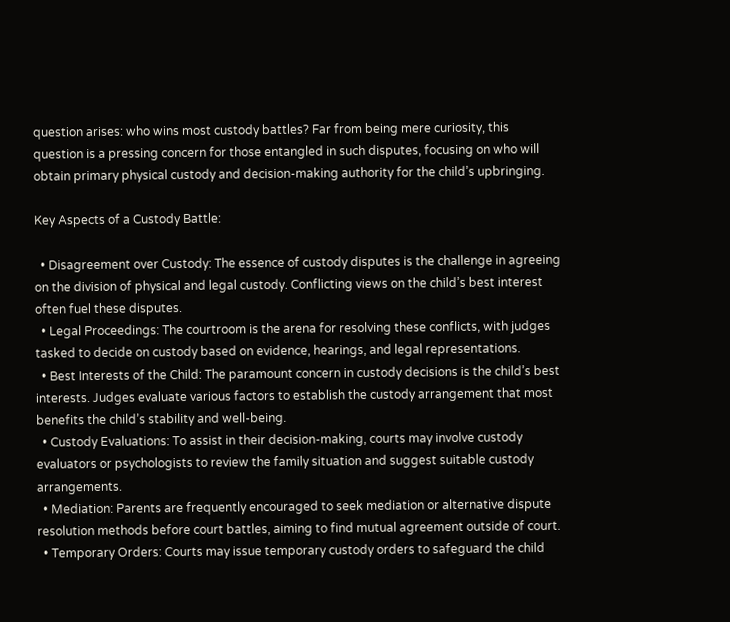question arises: who wins most custody battles? Far from being mere curiosity, this question is a pressing concern for those entangled in such disputes, focusing on who will obtain primary physical custody and decision-making authority for the child’s upbringing.

Key Aspects of a Custody Battle:

  • Disagreement over Custody: The essence of custody disputes is the challenge in agreeing on the division of physical and legal custody. Conflicting views on the child’s best interest often fuel these disputes.
  • Legal Proceedings: The courtroom is the arena for resolving these conflicts, with judges tasked to decide on custody based on evidence, hearings, and legal representations.
  • Best Interests of the Child: The paramount concern in custody decisions is the child’s best interests. Judges evaluate various factors to establish the custody arrangement that most benefits the child’s stability and well-being.
  • Custody Evaluations: To assist in their decision-making, courts may involve custody evaluators or psychologists to review the family situation and suggest suitable custody arrangements.
  • Mediation: Parents are frequently encouraged to seek mediation or alternative dispute resolution methods before court battles, aiming to find mutual agreement outside of court.
  • Temporary Orders: Courts may issue temporary custody orders to safeguard the child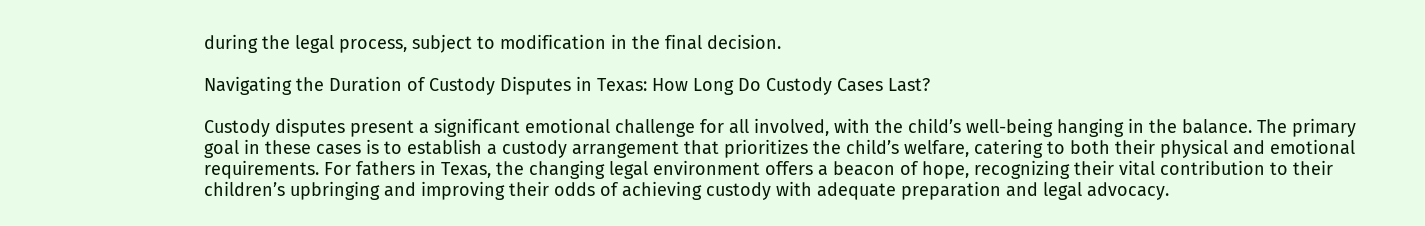during the legal process, subject to modification in the final decision.

Navigating the Duration of Custody Disputes in Texas: How Long Do Custody Cases Last?

Custody disputes present a significant emotional challenge for all involved, with the child’s well-being hanging in the balance. The primary goal in these cases is to establish a custody arrangement that prioritizes the child’s welfare, catering to both their physical and emotional requirements. For fathers in Texas, the changing legal environment offers a beacon of hope, recognizing their vital contribution to their children’s upbringing and improving their odds of achieving custody with adequate preparation and legal advocacy.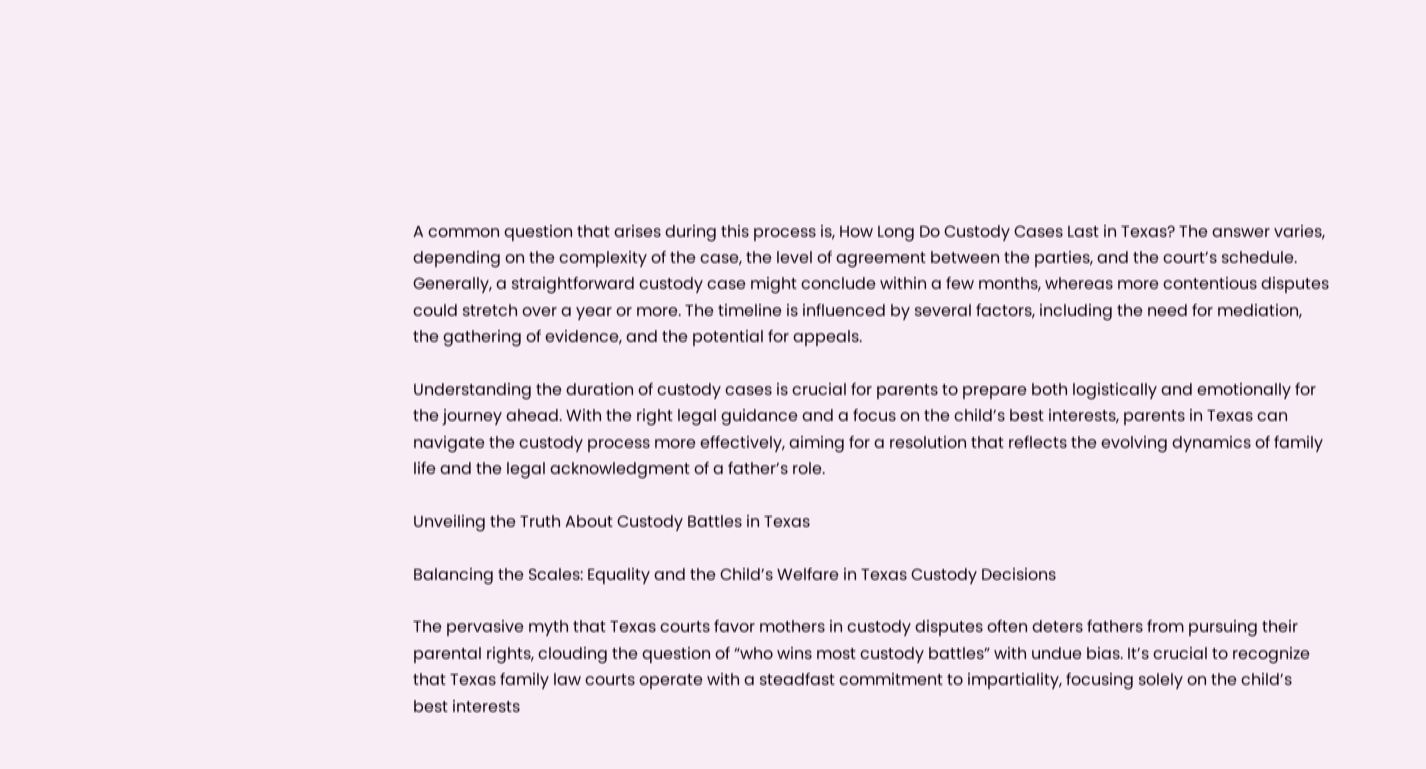A common question that arises during this process is, How Long Do Custody Cases Last in Texas? The answer varies, depending on the complexity of the case, the level of agreement between the parties, and the court’s schedule. Generally, a straightforward custody case might conclude within a few months, whereas more contentious disputes could stretch over a year or more. The timeline is influenced by several factors, including the need for mediation, the gathering of evidence, and the potential for appeals.

Understanding the duration of custody cases is crucial for parents to prepare both logistically and emotionally for the journey ahead. With the right legal guidance and a focus on the child’s best interests, parents in Texas can navigate the custody process more effectively, aiming for a resolution that reflects the evolving dynamics of family life and the legal acknowledgment of a father’s role.

Unveiling the Truth About Custody Battles in Texas

Balancing the Scales: Equality and the Child’s Welfare in Texas Custody Decisions

The pervasive myth that Texas courts favor mothers in custody disputes often deters fathers from pursuing their parental rights, clouding the question of “who wins most custody battles” with undue bias. It’s crucial to recognize that Texas family law courts operate with a steadfast commitment to impartiality, focusing solely on the child’s best interests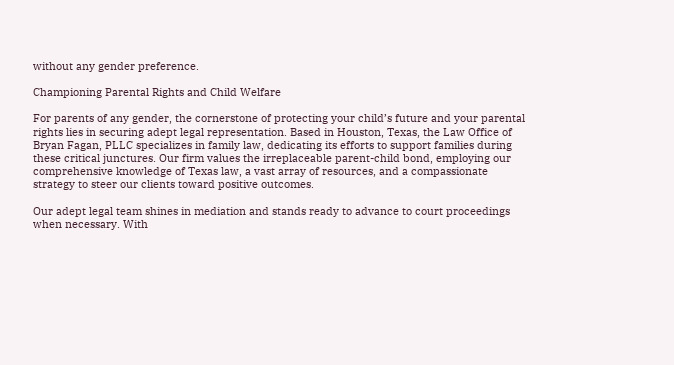without any gender preference.

Championing Parental Rights and Child Welfare

For parents of any gender, the cornerstone of protecting your child’s future and your parental rights lies in securing adept legal representation. Based in Houston, Texas, the Law Office of Bryan Fagan, PLLC specializes in family law, dedicating its efforts to support families during these critical junctures. Our firm values the irreplaceable parent-child bond, employing our comprehensive knowledge of Texas law, a vast array of resources, and a compassionate strategy to steer our clients toward positive outcomes.

Our adept legal team shines in mediation and stands ready to advance to court proceedings when necessary. With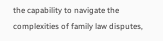the capability to navigate the complexities of family law disputes,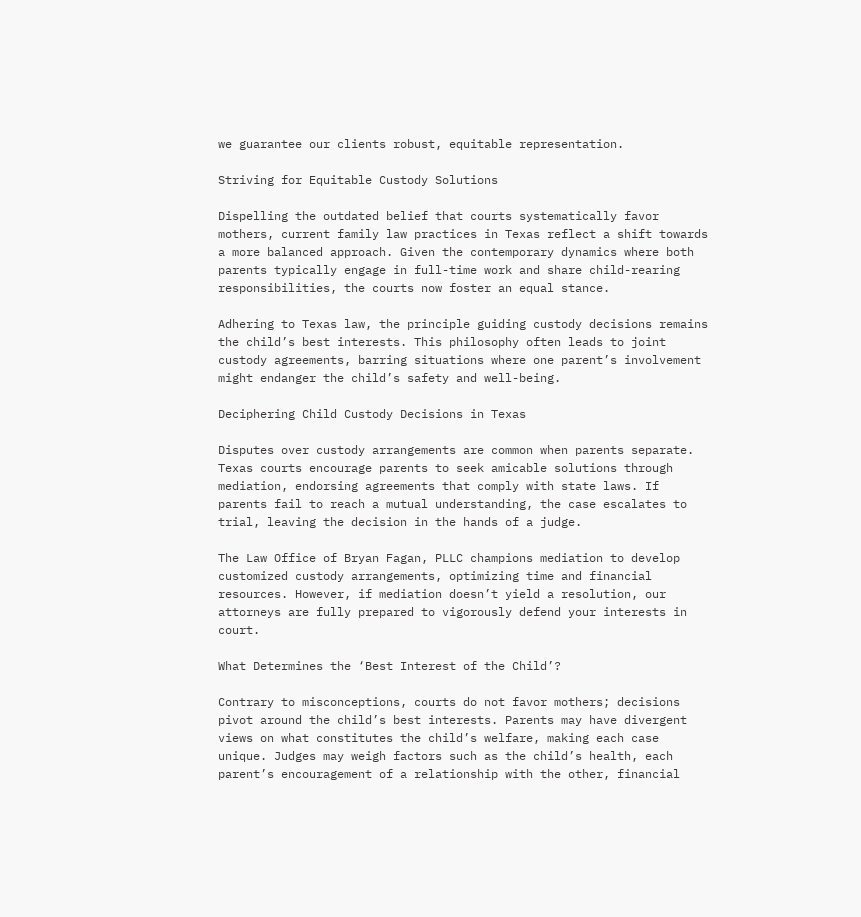we guarantee our clients robust, equitable representation.

Striving for Equitable Custody Solutions

Dispelling the outdated belief that courts systematically favor mothers, current family law practices in Texas reflect a shift towards a more balanced approach. Given the contemporary dynamics where both parents typically engage in full-time work and share child-rearing responsibilities, the courts now foster an equal stance.

Adhering to Texas law, the principle guiding custody decisions remains the child’s best interests. This philosophy often leads to joint custody agreements, barring situations where one parent’s involvement might endanger the child’s safety and well-being.

Deciphering Child Custody Decisions in Texas

Disputes over custody arrangements are common when parents separate. Texas courts encourage parents to seek amicable solutions through mediation, endorsing agreements that comply with state laws. If parents fail to reach a mutual understanding, the case escalates to trial, leaving the decision in the hands of a judge.

The Law Office of Bryan Fagan, PLLC champions mediation to develop customized custody arrangements, optimizing time and financial resources. However, if mediation doesn’t yield a resolution, our attorneys are fully prepared to vigorously defend your interests in court.

What Determines the ‘Best Interest of the Child’?

Contrary to misconceptions, courts do not favor mothers; decisions pivot around the child’s best interests. Parents may have divergent views on what constitutes the child’s welfare, making each case unique. Judges may weigh factors such as the child’s health, each parent’s encouragement of a relationship with the other, financial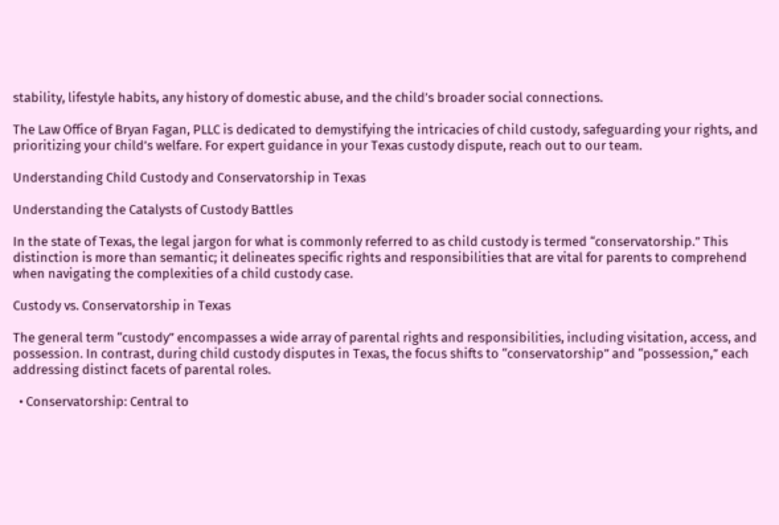stability, lifestyle habits, any history of domestic abuse, and the child’s broader social connections.

The Law Office of Bryan Fagan, PLLC is dedicated to demystifying the intricacies of child custody, safeguarding your rights, and prioritizing your child’s welfare. For expert guidance in your Texas custody dispute, reach out to our team.

Understanding Child Custody and Conservatorship in Texas

Understanding the Catalysts of Custody Battles

In the state of Texas, the legal jargon for what is commonly referred to as child custody is termed “conservatorship.” This distinction is more than semantic; it delineates specific rights and responsibilities that are vital for parents to comprehend when navigating the complexities of a child custody case.

Custody vs. Conservatorship in Texas

The general term “custody” encompasses a wide array of parental rights and responsibilities, including visitation, access, and possession. In contrast, during child custody disputes in Texas, the focus shifts to “conservatorship” and “possession,” each addressing distinct facets of parental roles.

  • Conservatorship: Central to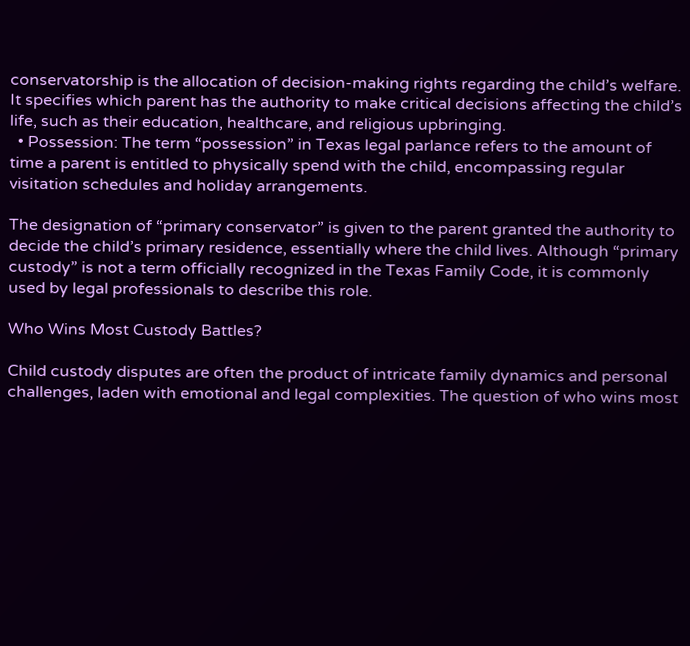conservatorship is the allocation of decision-making rights regarding the child’s welfare. It specifies which parent has the authority to make critical decisions affecting the child’s life, such as their education, healthcare, and religious upbringing.
  • Possession: The term “possession” in Texas legal parlance refers to the amount of time a parent is entitled to physically spend with the child, encompassing regular visitation schedules and holiday arrangements.

The designation of “primary conservator” is given to the parent granted the authority to decide the child’s primary residence, essentially where the child lives. Although “primary custody” is not a term officially recognized in the Texas Family Code, it is commonly used by legal professionals to describe this role.

Who Wins Most Custody Battles?

Child custody disputes are often the product of intricate family dynamics and personal challenges, laden with emotional and legal complexities. The question of who wins most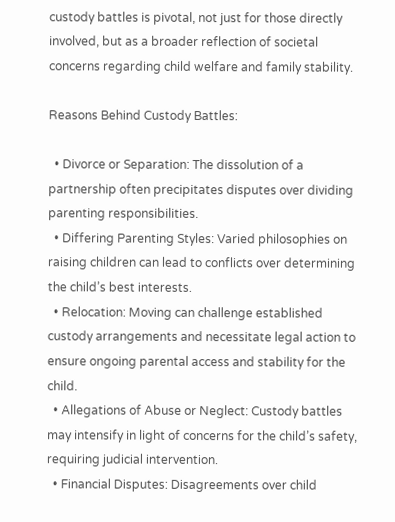custody battles is pivotal, not just for those directly involved, but as a broader reflection of societal concerns regarding child welfare and family stability.

Reasons Behind Custody Battles:

  • Divorce or Separation: The dissolution of a partnership often precipitates disputes over dividing parenting responsibilities.
  • Differing Parenting Styles: Varied philosophies on raising children can lead to conflicts over determining the child’s best interests.
  • Relocation: Moving can challenge established custody arrangements and necessitate legal action to ensure ongoing parental access and stability for the child.
  • Allegations of Abuse or Neglect: Custody battles may intensify in light of concerns for the child’s safety, requiring judicial intervention.
  • Financial Disputes: Disagreements over child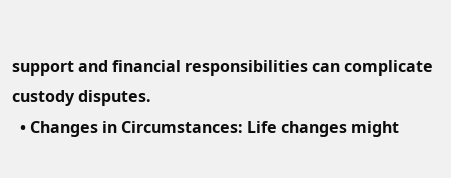support and financial responsibilities can complicate custody disputes.
  • Changes in Circumstances: Life changes might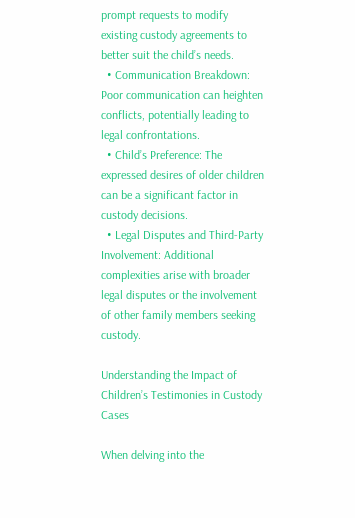prompt requests to modify existing custody agreements to better suit the child’s needs.
  • Communication Breakdown: Poor communication can heighten conflicts, potentially leading to legal confrontations.
  • Child’s Preference: The expressed desires of older children can be a significant factor in custody decisions.
  • Legal Disputes and Third-Party Involvement: Additional complexities arise with broader legal disputes or the involvement of other family members seeking custody.

Understanding the Impact of Children’s Testimonies in Custody Cases

When delving into the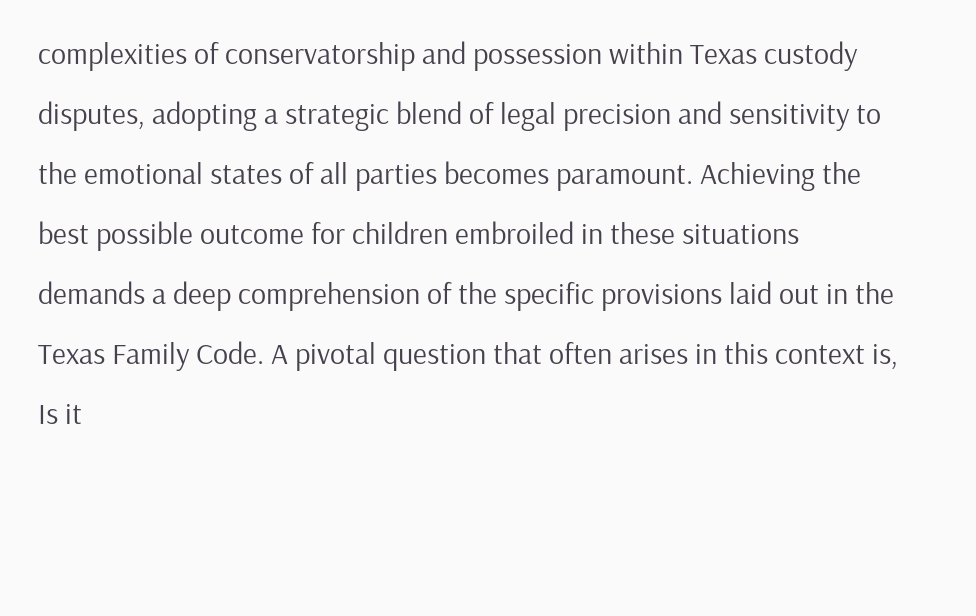complexities of conservatorship and possession within Texas custody disputes, adopting a strategic blend of legal precision and sensitivity to the emotional states of all parties becomes paramount. Achieving the best possible outcome for children embroiled in these situations demands a deep comprehension of the specific provisions laid out in the Texas Family Code. A pivotal question that often arises in this context is, Is it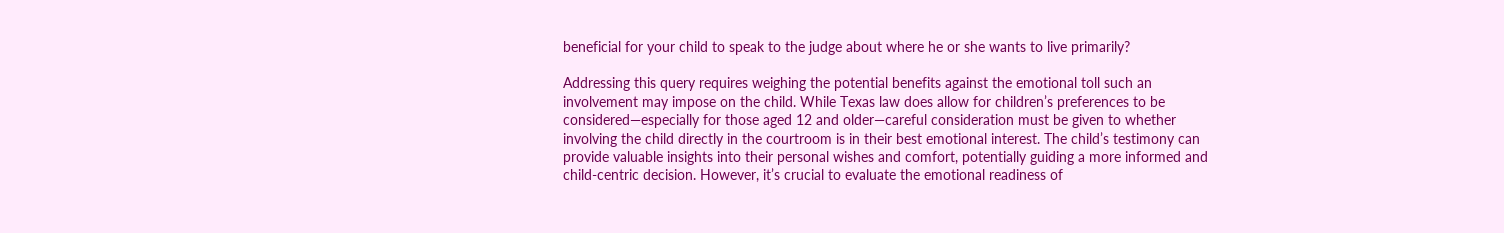beneficial for your child to speak to the judge about where he or she wants to live primarily?

Addressing this query requires weighing the potential benefits against the emotional toll such an involvement may impose on the child. While Texas law does allow for children’s preferences to be considered—especially for those aged 12 and older—careful consideration must be given to whether involving the child directly in the courtroom is in their best emotional interest. The child’s testimony can provide valuable insights into their personal wishes and comfort, potentially guiding a more informed and child-centric decision. However, it’s crucial to evaluate the emotional readiness of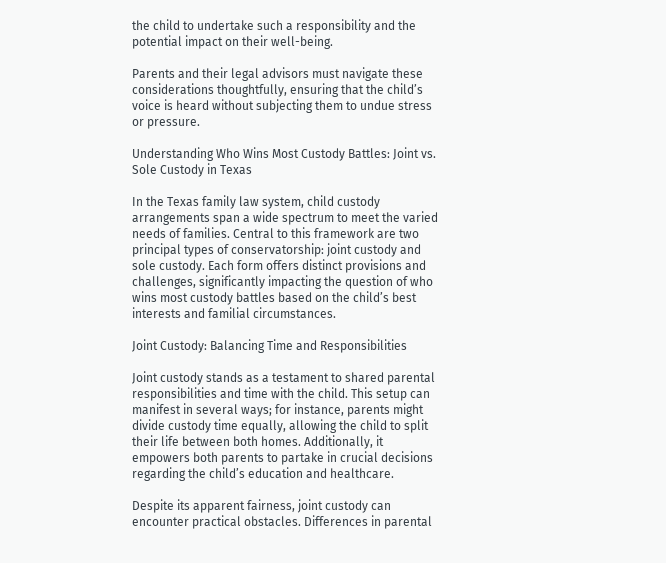the child to undertake such a responsibility and the potential impact on their well-being.

Parents and their legal advisors must navigate these considerations thoughtfully, ensuring that the child’s voice is heard without subjecting them to undue stress or pressure.

Understanding Who Wins Most Custody Battles: Joint vs. Sole Custody in Texas

In the Texas family law system, child custody arrangements span a wide spectrum to meet the varied needs of families. Central to this framework are two principal types of conservatorship: joint custody and sole custody. Each form offers distinct provisions and challenges, significantly impacting the question of who wins most custody battles based on the child’s best interests and familial circumstances.

Joint Custody: Balancing Time and Responsibilities

Joint custody stands as a testament to shared parental responsibilities and time with the child. This setup can manifest in several ways; for instance, parents might divide custody time equally, allowing the child to split their life between both homes. Additionally, it empowers both parents to partake in crucial decisions regarding the child’s education and healthcare.

Despite its apparent fairness, joint custody can encounter practical obstacles. Differences in parental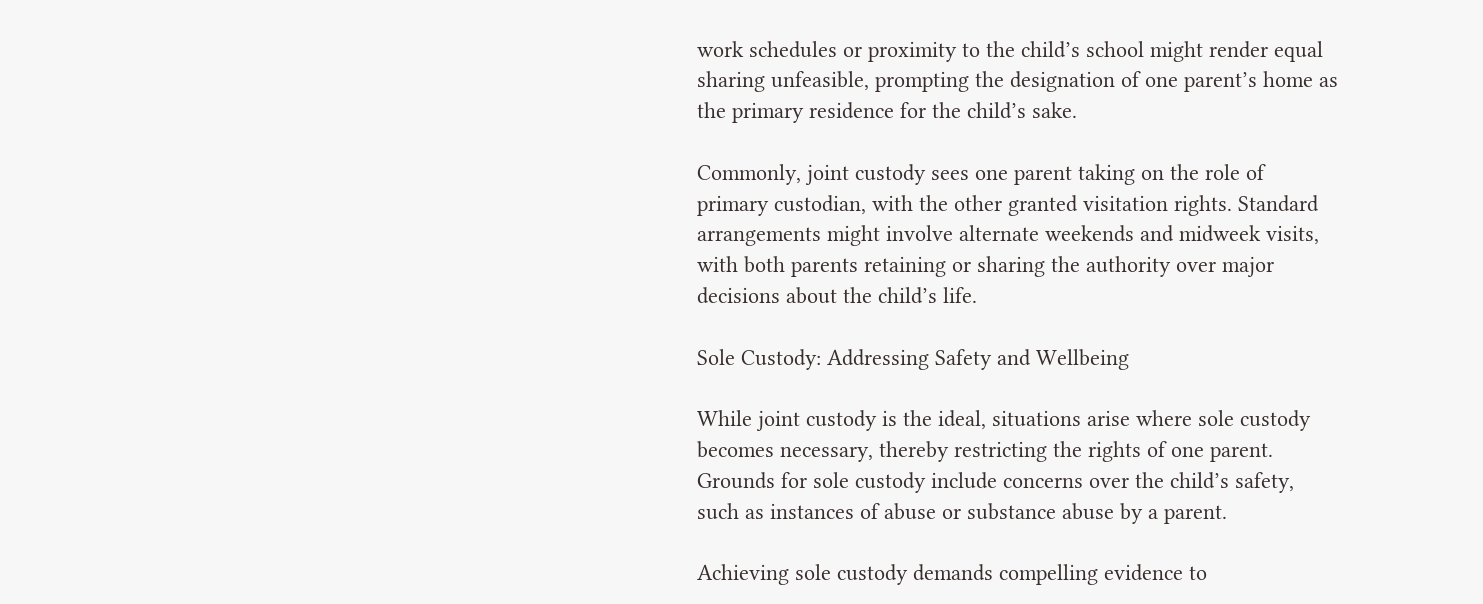work schedules or proximity to the child’s school might render equal sharing unfeasible, prompting the designation of one parent’s home as the primary residence for the child’s sake.

Commonly, joint custody sees one parent taking on the role of primary custodian, with the other granted visitation rights. Standard arrangements might involve alternate weekends and midweek visits, with both parents retaining or sharing the authority over major decisions about the child’s life.

Sole Custody: Addressing Safety and Wellbeing

While joint custody is the ideal, situations arise where sole custody becomes necessary, thereby restricting the rights of one parent. Grounds for sole custody include concerns over the child’s safety, such as instances of abuse or substance abuse by a parent.

Achieving sole custody demands compelling evidence to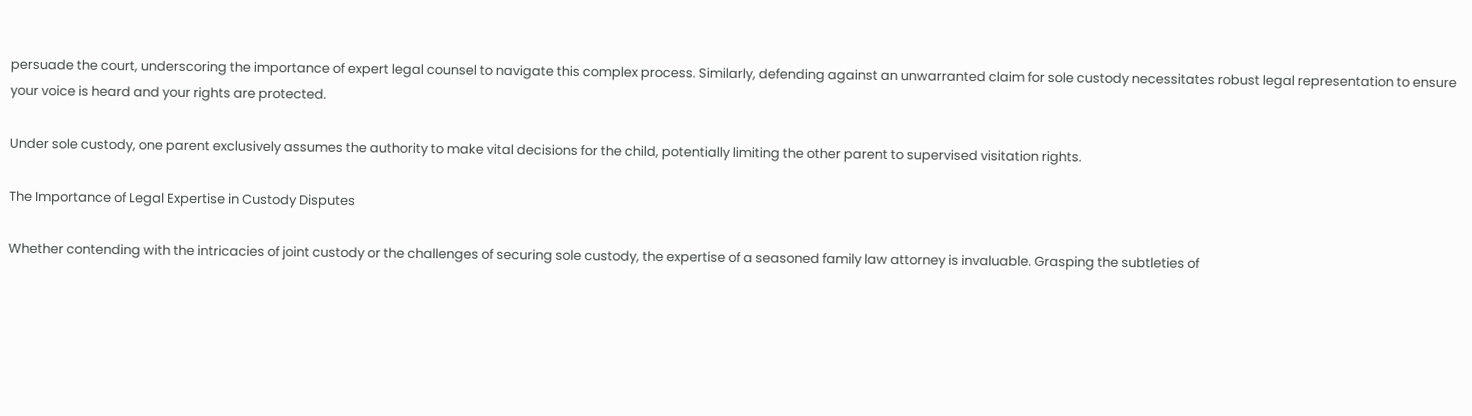persuade the court, underscoring the importance of expert legal counsel to navigate this complex process. Similarly, defending against an unwarranted claim for sole custody necessitates robust legal representation to ensure your voice is heard and your rights are protected.

Under sole custody, one parent exclusively assumes the authority to make vital decisions for the child, potentially limiting the other parent to supervised visitation rights.

The Importance of Legal Expertise in Custody Disputes

Whether contending with the intricacies of joint custody or the challenges of securing sole custody, the expertise of a seasoned family law attorney is invaluable. Grasping the subtleties of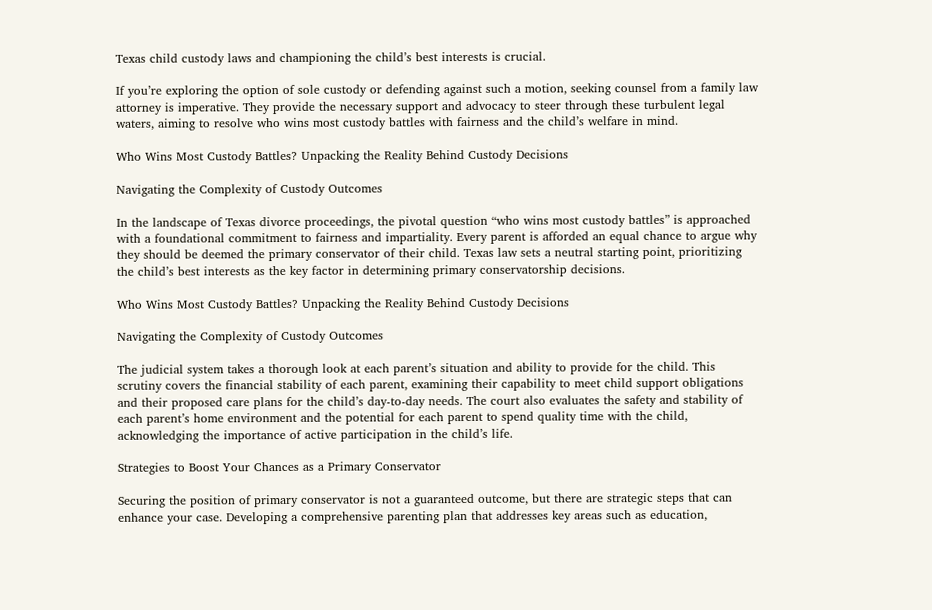Texas child custody laws and championing the child’s best interests is crucial.

If you’re exploring the option of sole custody or defending against such a motion, seeking counsel from a family law attorney is imperative. They provide the necessary support and advocacy to steer through these turbulent legal waters, aiming to resolve who wins most custody battles with fairness and the child’s welfare in mind.

Who Wins Most Custody Battles? Unpacking the Reality Behind Custody Decisions

Navigating the Complexity of Custody Outcomes

In the landscape of Texas divorce proceedings, the pivotal question “who wins most custody battles” is approached with a foundational commitment to fairness and impartiality. Every parent is afforded an equal chance to argue why they should be deemed the primary conservator of their child. Texas law sets a neutral starting point, prioritizing the child’s best interests as the key factor in determining primary conservatorship decisions.

Who Wins Most Custody Battles? Unpacking the Reality Behind Custody Decisions

Navigating the Complexity of Custody Outcomes

The judicial system takes a thorough look at each parent’s situation and ability to provide for the child. This scrutiny covers the financial stability of each parent, examining their capability to meet child support obligations and their proposed care plans for the child’s day-to-day needs. The court also evaluates the safety and stability of each parent’s home environment and the potential for each parent to spend quality time with the child, acknowledging the importance of active participation in the child’s life.

Strategies to Boost Your Chances as a Primary Conservator

Securing the position of primary conservator is not a guaranteed outcome, but there are strategic steps that can enhance your case. Developing a comprehensive parenting plan that addresses key areas such as education,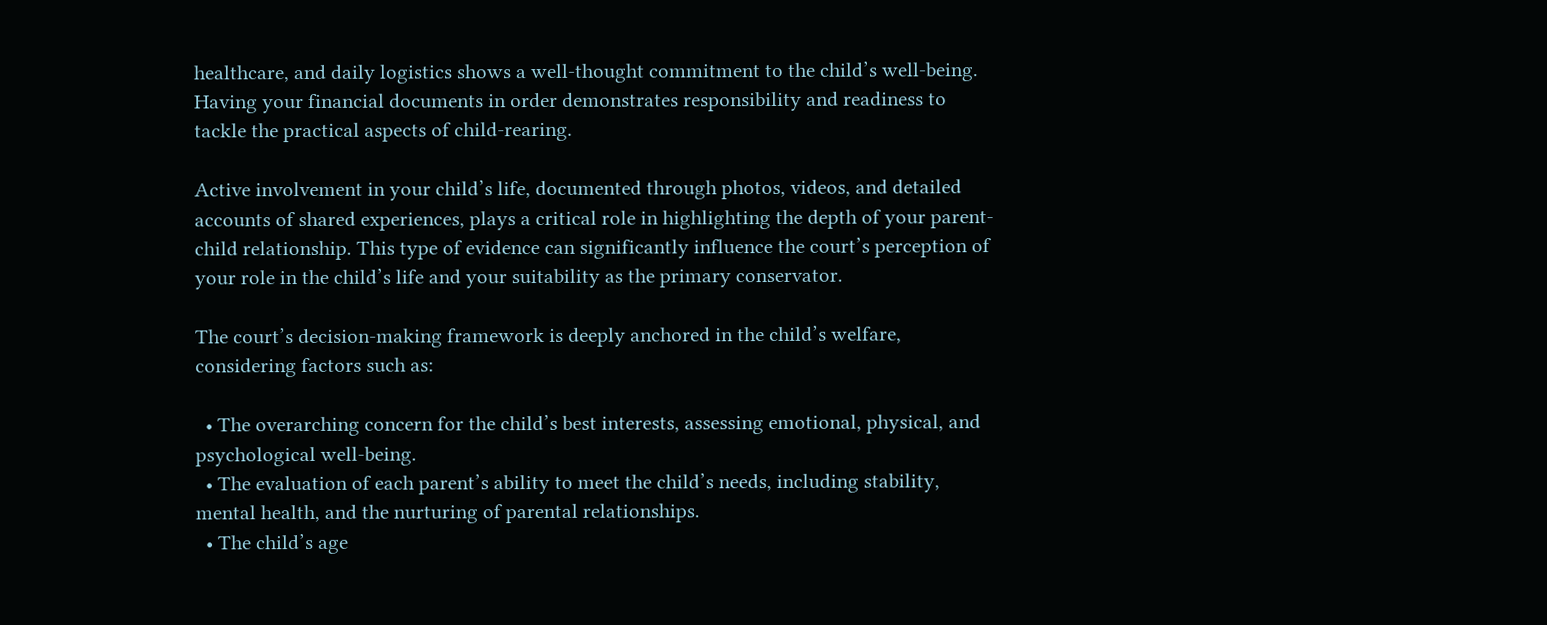healthcare, and daily logistics shows a well-thought commitment to the child’s well-being. Having your financial documents in order demonstrates responsibility and readiness to tackle the practical aspects of child-rearing.

Active involvement in your child’s life, documented through photos, videos, and detailed accounts of shared experiences, plays a critical role in highlighting the depth of your parent-child relationship. This type of evidence can significantly influence the court’s perception of your role in the child’s life and your suitability as the primary conservator.

The court’s decision-making framework is deeply anchored in the child’s welfare, considering factors such as:

  • The overarching concern for the child’s best interests, assessing emotional, physical, and psychological well-being.
  • The evaluation of each parent’s ability to meet the child’s needs, including stability, mental health, and the nurturing of parental relationships.
  • The child’s age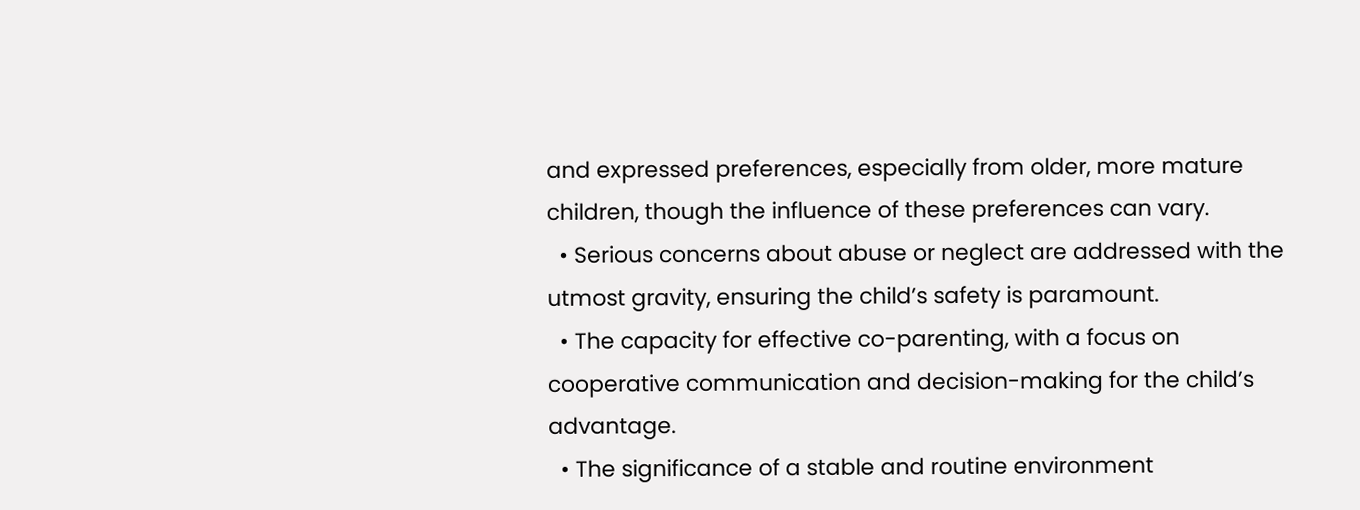and expressed preferences, especially from older, more mature children, though the influence of these preferences can vary.
  • Serious concerns about abuse or neglect are addressed with the utmost gravity, ensuring the child’s safety is paramount.
  • The capacity for effective co-parenting, with a focus on cooperative communication and decision-making for the child’s advantage.
  • The significance of a stable and routine environment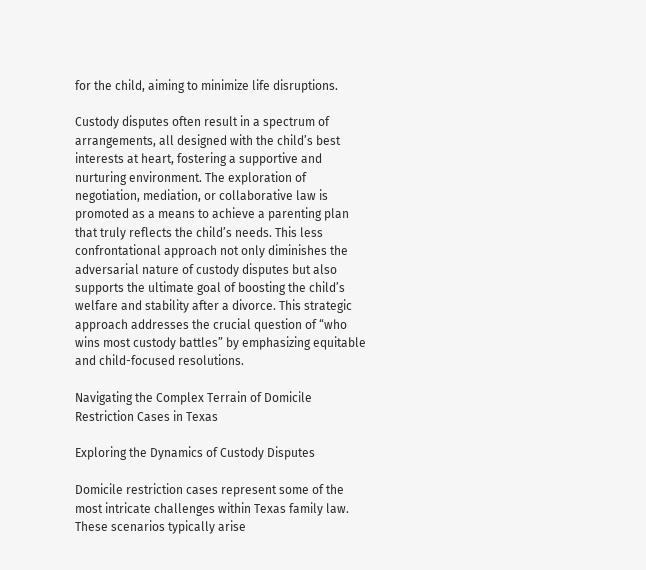for the child, aiming to minimize life disruptions.

Custody disputes often result in a spectrum of arrangements, all designed with the child’s best interests at heart, fostering a supportive and nurturing environment. The exploration of negotiation, mediation, or collaborative law is promoted as a means to achieve a parenting plan that truly reflects the child’s needs. This less confrontational approach not only diminishes the adversarial nature of custody disputes but also supports the ultimate goal of boosting the child’s welfare and stability after a divorce. This strategic approach addresses the crucial question of “who wins most custody battles” by emphasizing equitable and child-focused resolutions.

Navigating the Complex Terrain of Domicile Restriction Cases in Texas

Exploring the Dynamics of Custody Disputes

Domicile restriction cases represent some of the most intricate challenges within Texas family law. These scenarios typically arise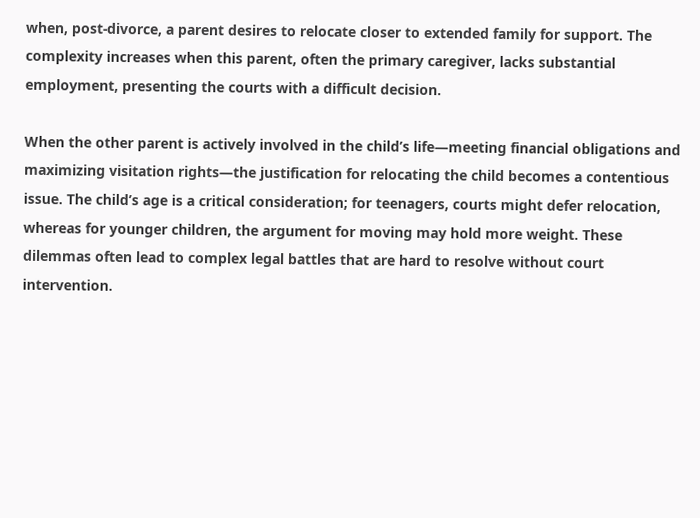when, post-divorce, a parent desires to relocate closer to extended family for support. The complexity increases when this parent, often the primary caregiver, lacks substantial employment, presenting the courts with a difficult decision.

When the other parent is actively involved in the child’s life—meeting financial obligations and maximizing visitation rights—the justification for relocating the child becomes a contentious issue. The child’s age is a critical consideration; for teenagers, courts might defer relocation, whereas for younger children, the argument for moving may hold more weight. These dilemmas often lead to complex legal battles that are hard to resolve without court intervention.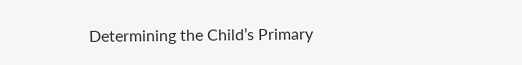Determining the Child’s Primary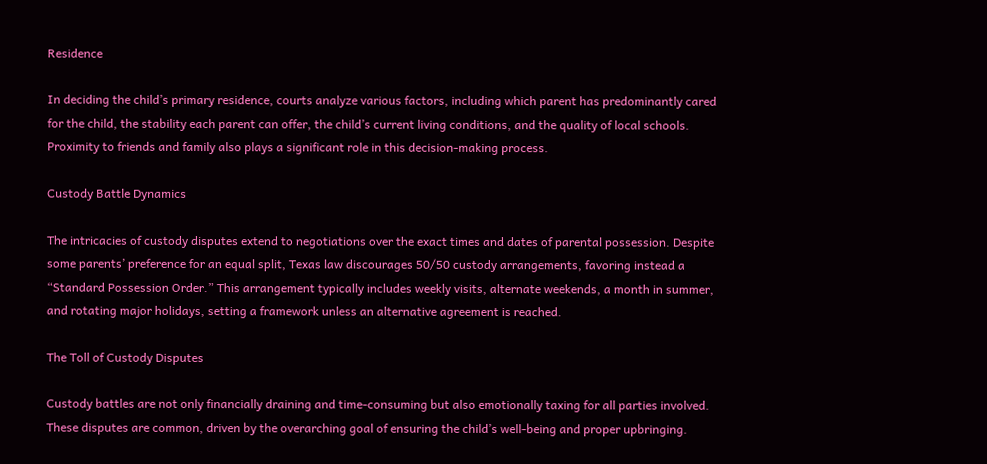Residence

In deciding the child’s primary residence, courts analyze various factors, including which parent has predominantly cared for the child, the stability each parent can offer, the child’s current living conditions, and the quality of local schools. Proximity to friends and family also plays a significant role in this decision-making process.

Custody Battle Dynamics

The intricacies of custody disputes extend to negotiations over the exact times and dates of parental possession. Despite some parents’ preference for an equal split, Texas law discourages 50/50 custody arrangements, favoring instead a “Standard Possession Order.” This arrangement typically includes weekly visits, alternate weekends, a month in summer, and rotating major holidays, setting a framework unless an alternative agreement is reached.

The Toll of Custody Disputes

Custody battles are not only financially draining and time-consuming but also emotionally taxing for all parties involved. These disputes are common, driven by the overarching goal of ensuring the child’s well-being and proper upbringing.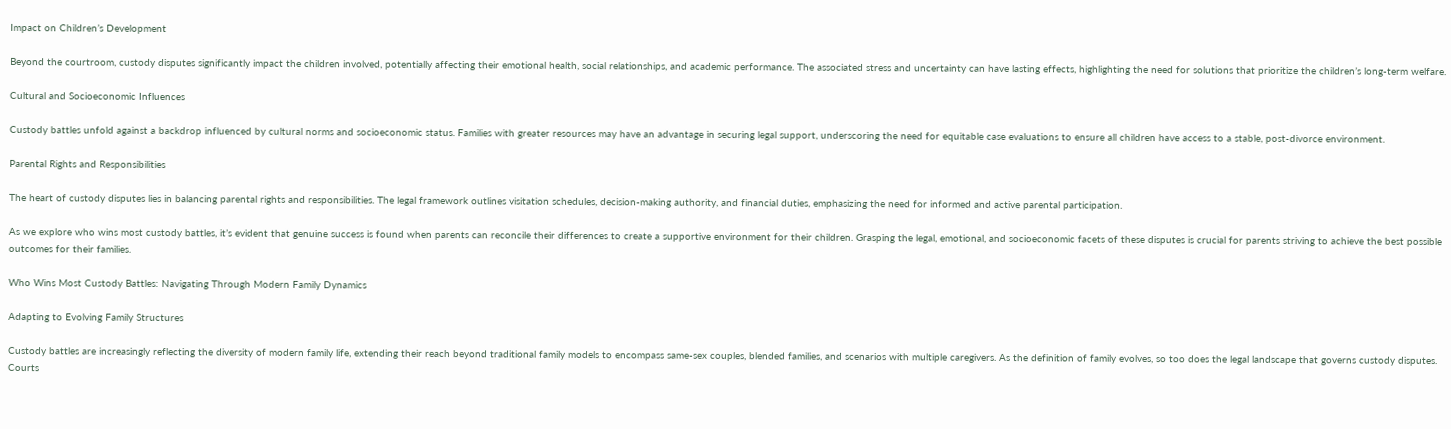Impact on Children’s Development

Beyond the courtroom, custody disputes significantly impact the children involved, potentially affecting their emotional health, social relationships, and academic performance. The associated stress and uncertainty can have lasting effects, highlighting the need for solutions that prioritize the children’s long-term welfare.

Cultural and Socioeconomic Influences

Custody battles unfold against a backdrop influenced by cultural norms and socioeconomic status. Families with greater resources may have an advantage in securing legal support, underscoring the need for equitable case evaluations to ensure all children have access to a stable, post-divorce environment.

Parental Rights and Responsibilities

The heart of custody disputes lies in balancing parental rights and responsibilities. The legal framework outlines visitation schedules, decision-making authority, and financial duties, emphasizing the need for informed and active parental participation.

As we explore who wins most custody battles, it’s evident that genuine success is found when parents can reconcile their differences to create a supportive environment for their children. Grasping the legal, emotional, and socioeconomic facets of these disputes is crucial for parents striving to achieve the best possible outcomes for their families.

Who Wins Most Custody Battles: Navigating Through Modern Family Dynamics

Adapting to Evolving Family Structures

Custody battles are increasingly reflecting the diversity of modern family life, extending their reach beyond traditional family models to encompass same-sex couples, blended families, and scenarios with multiple caregivers. As the definition of family evolves, so too does the legal landscape that governs custody disputes. Courts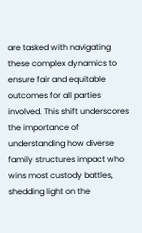are tasked with navigating these complex dynamics to ensure fair and equitable outcomes for all parties involved. This shift underscores the importance of understanding how diverse family structures impact who wins most custody battles, shedding light on the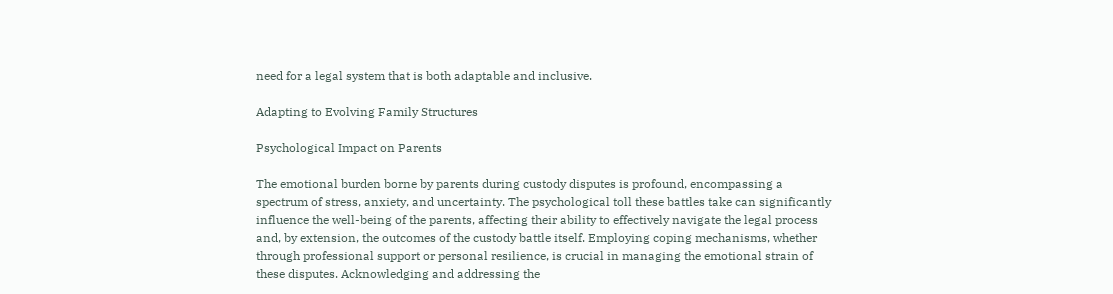need for a legal system that is both adaptable and inclusive.

Adapting to Evolving Family Structures

Psychological Impact on Parents

The emotional burden borne by parents during custody disputes is profound, encompassing a spectrum of stress, anxiety, and uncertainty. The psychological toll these battles take can significantly influence the well-being of the parents, affecting their ability to effectively navigate the legal process and, by extension, the outcomes of the custody battle itself. Employing coping mechanisms, whether through professional support or personal resilience, is crucial in managing the emotional strain of these disputes. Acknowledging and addressing the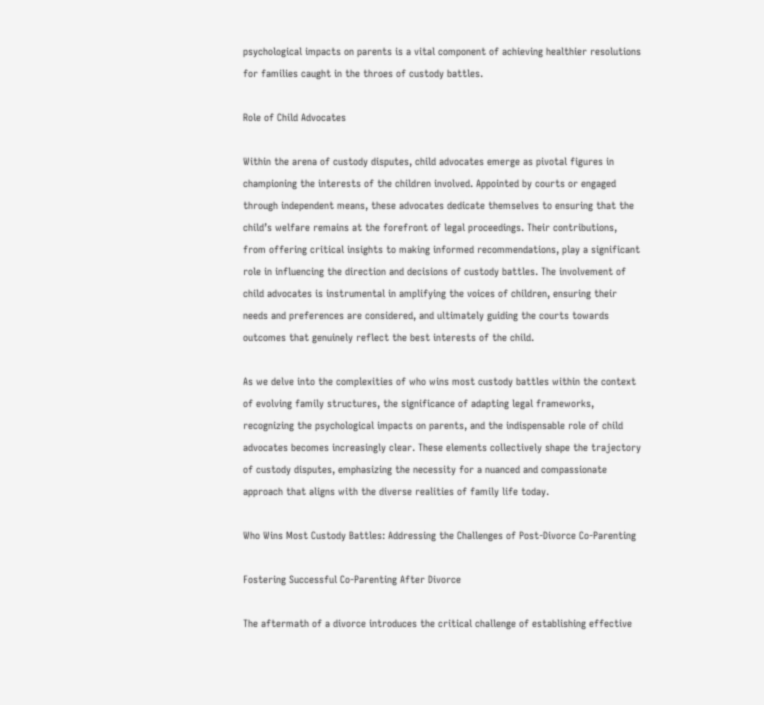psychological impacts on parents is a vital component of achieving healthier resolutions for families caught in the throes of custody battles.

Role of Child Advocates

Within the arena of custody disputes, child advocates emerge as pivotal figures in championing the interests of the children involved. Appointed by courts or engaged through independent means, these advocates dedicate themselves to ensuring that the child’s welfare remains at the forefront of legal proceedings. Their contributions, from offering critical insights to making informed recommendations, play a significant role in influencing the direction and decisions of custody battles. The involvement of child advocates is instrumental in amplifying the voices of children, ensuring their needs and preferences are considered, and ultimately guiding the courts towards outcomes that genuinely reflect the best interests of the child.

As we delve into the complexities of who wins most custody battles within the context of evolving family structures, the significance of adapting legal frameworks, recognizing the psychological impacts on parents, and the indispensable role of child advocates becomes increasingly clear. These elements collectively shape the trajectory of custody disputes, emphasizing the necessity for a nuanced and compassionate approach that aligns with the diverse realities of family life today.

Who Wins Most Custody Battles: Addressing the Challenges of Post-Divorce Co-Parenting

Fostering Successful Co-Parenting After Divorce

The aftermath of a divorce introduces the critical challenge of establishing effective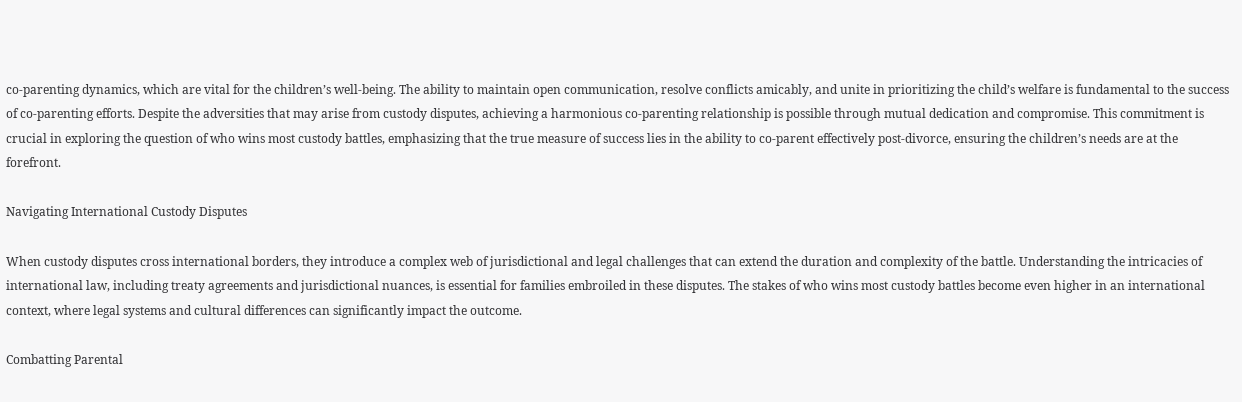co-parenting dynamics, which are vital for the children’s well-being. The ability to maintain open communication, resolve conflicts amicably, and unite in prioritizing the child’s welfare is fundamental to the success of co-parenting efforts. Despite the adversities that may arise from custody disputes, achieving a harmonious co-parenting relationship is possible through mutual dedication and compromise. This commitment is crucial in exploring the question of who wins most custody battles, emphasizing that the true measure of success lies in the ability to co-parent effectively post-divorce, ensuring the children’s needs are at the forefront.

Navigating International Custody Disputes

When custody disputes cross international borders, they introduce a complex web of jurisdictional and legal challenges that can extend the duration and complexity of the battle. Understanding the intricacies of international law, including treaty agreements and jurisdictional nuances, is essential for families embroiled in these disputes. The stakes of who wins most custody battles become even higher in an international context, where legal systems and cultural differences can significantly impact the outcome.

Combatting Parental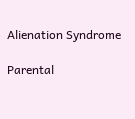Alienation Syndrome

Parental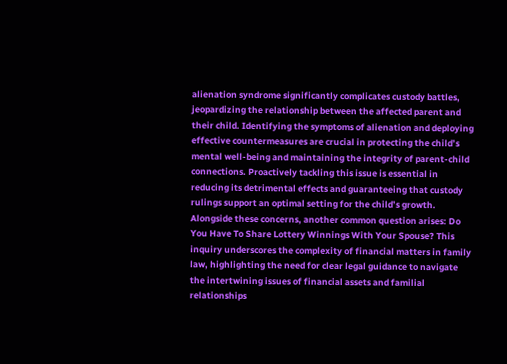alienation syndrome significantly complicates custody battles, jeopardizing the relationship between the affected parent and their child. Identifying the symptoms of alienation and deploying effective countermeasures are crucial in protecting the child’s mental well-being and maintaining the integrity of parent-child connections. Proactively tackling this issue is essential in reducing its detrimental effects and guaranteeing that custody rulings support an optimal setting for the child’s growth. Alongside these concerns, another common question arises: Do You Have To Share Lottery Winnings With Your Spouse? This inquiry underscores the complexity of financial matters in family law, highlighting the need for clear legal guidance to navigate the intertwining issues of financial assets and familial relationships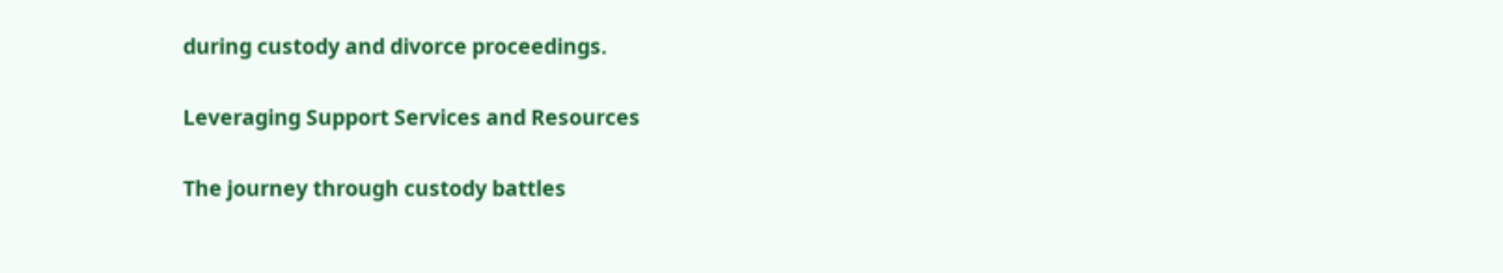during custody and divorce proceedings.

Leveraging Support Services and Resources

The journey through custody battles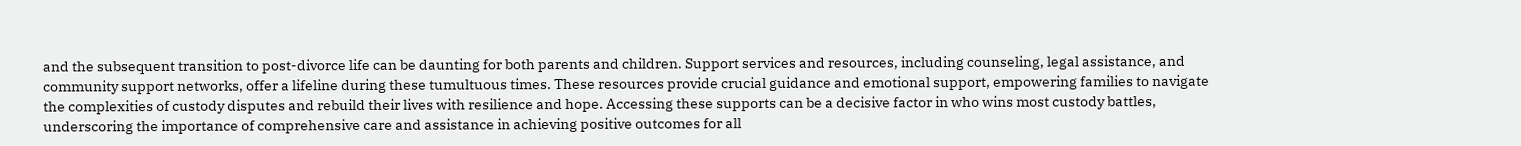and the subsequent transition to post-divorce life can be daunting for both parents and children. Support services and resources, including counseling, legal assistance, and community support networks, offer a lifeline during these tumultuous times. These resources provide crucial guidance and emotional support, empowering families to navigate the complexities of custody disputes and rebuild their lives with resilience and hope. Accessing these supports can be a decisive factor in who wins most custody battles, underscoring the importance of comprehensive care and assistance in achieving positive outcomes for all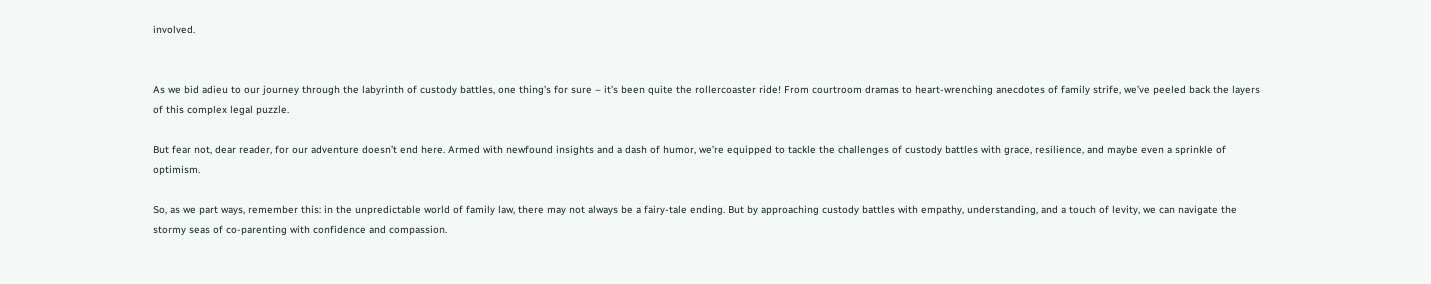involved.


As we bid adieu to our journey through the labyrinth of custody battles, one thing’s for sure – it’s been quite the rollercoaster ride! From courtroom dramas to heart-wrenching anecdotes of family strife, we’ve peeled back the layers of this complex legal puzzle.

But fear not, dear reader, for our adventure doesn’t end here. Armed with newfound insights and a dash of humor, we’re equipped to tackle the challenges of custody battles with grace, resilience, and maybe even a sprinkle of optimism.

So, as we part ways, remember this: in the unpredictable world of family law, there may not always be a fairy-tale ending. But by approaching custody battles with empathy, understanding, and a touch of levity, we can navigate the stormy seas of co-parenting with confidence and compassion.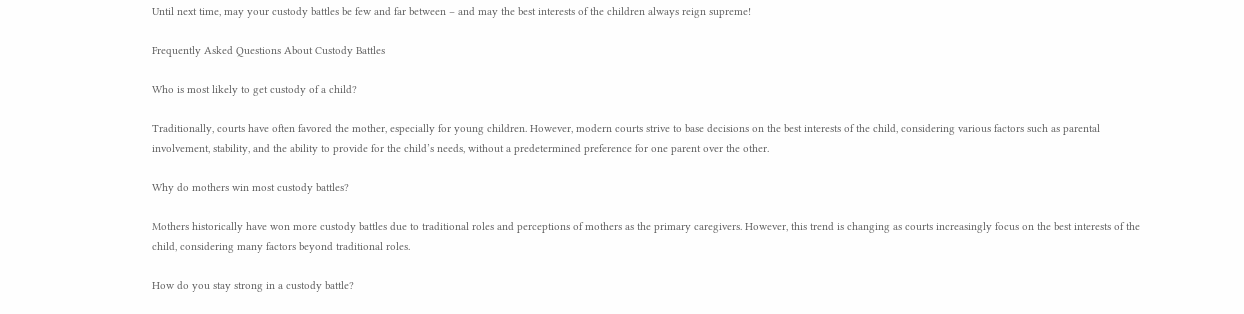Until next time, may your custody battles be few and far between – and may the best interests of the children always reign supreme!

Frequently Asked Questions About Custody Battles

Who is most likely to get custody of a child?

Traditionally, courts have often favored the mother, especially for young children. However, modern courts strive to base decisions on the best interests of the child, considering various factors such as parental involvement, stability, and the ability to provide for the child’s needs, without a predetermined preference for one parent over the other.

Why do mothers win most custody battles?

Mothers historically have won more custody battles due to traditional roles and perceptions of mothers as the primary caregivers. However, this trend is changing as courts increasingly focus on the best interests of the child, considering many factors beyond traditional roles.

How do you stay strong in a custody battle?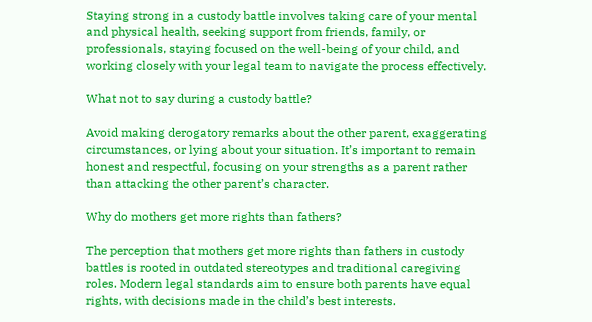Staying strong in a custody battle involves taking care of your mental and physical health, seeking support from friends, family, or professionals, staying focused on the well-being of your child, and working closely with your legal team to navigate the process effectively.

What not to say during a custody battle?

Avoid making derogatory remarks about the other parent, exaggerating circumstances, or lying about your situation. It’s important to remain honest and respectful, focusing on your strengths as a parent rather than attacking the other parent’s character.

Why do mothers get more rights than fathers?

The perception that mothers get more rights than fathers in custody battles is rooted in outdated stereotypes and traditional caregiving roles. Modern legal standards aim to ensure both parents have equal rights, with decisions made in the child’s best interests.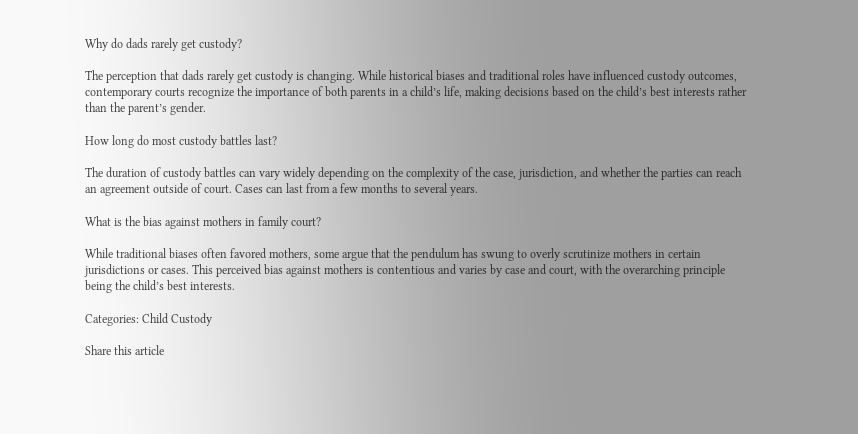Why do dads rarely get custody?

The perception that dads rarely get custody is changing. While historical biases and traditional roles have influenced custody outcomes, contemporary courts recognize the importance of both parents in a child’s life, making decisions based on the child’s best interests rather than the parent’s gender.

How long do most custody battles last?

The duration of custody battles can vary widely depending on the complexity of the case, jurisdiction, and whether the parties can reach an agreement outside of court. Cases can last from a few months to several years.

What is the bias against mothers in family court?

While traditional biases often favored mothers, some argue that the pendulum has swung to overly scrutinize mothers in certain jurisdictions or cases. This perceived bias against mothers is contentious and varies by case and court, with the overarching principle being the child’s best interests.

Categories: Child Custody

Share this article